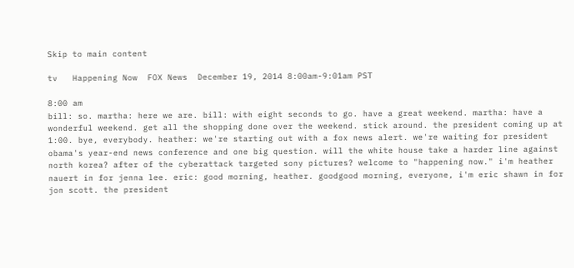Skip to main content

tv   Happening Now  FOX News  December 19, 2014 8:00am-9:01am PST

8:00 am
bill: so. martha: here we are. bill: with eight seconds to go. have a great weekend. martha: have a wonderful weekend. get all the shopping done over the weekend. stick around. the president coming up at 1:00. bye, everybody. heather: we're starting out with a fox news alert. we're waiting for president obama's year-end news conference and one big question. will the white house take a harder line against north korea? after of the cyberattack targeted sony pictures? welcome to "happening now." i'm heather nauert in for jenna lee. eric: good morning, heather. goodgood morning, everyone, i'm eric shawn in for jon scott. the president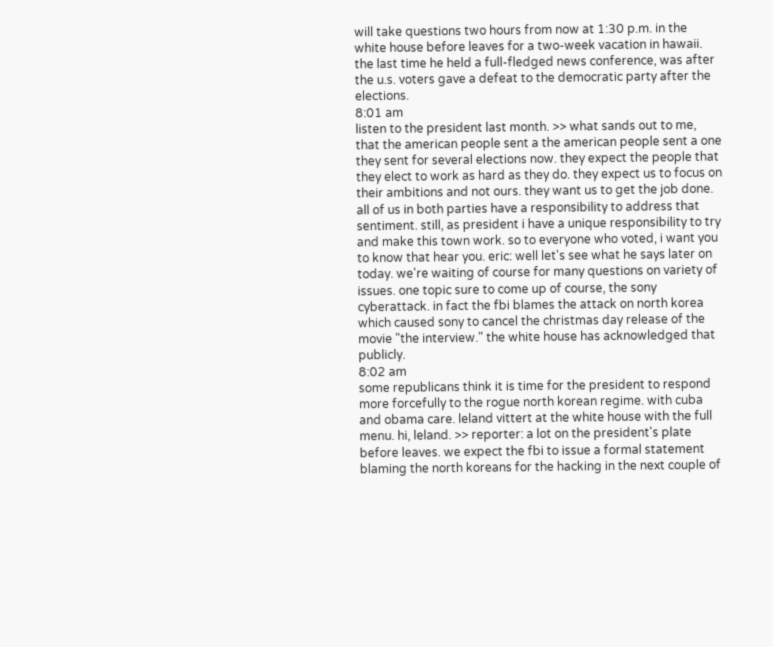will take questions two hours from now at 1:30 p.m. in the white house before leaves for a two-week vacation in hawaii. the last time he held a full-fledged news conference, was after the u.s. voters gave a defeat to the democratic party after the elections.
8:01 am
listen to the president last month. >> what sands out to me, that the american people sent a the american people sent a one they sent for several elections now. they expect the people that they elect to work as hard as they do. they expect us to focus on their ambitions and not ours. they want us to get the job done. all of us in both parties have a responsibility to address that sentiment. still, as president i have a unique responsibility to try and make this town work. so to everyone who voted, i want you to know that hear you. eric: well let's see what he says later on today. we're waiting of course for many questions on variety of issues. one topic sure to come up of course, the sony cyberattack. in fact the fbi blames the attack on north korea which caused sony to cancel the christmas day release of the movie "the interview." the white house has acknowledged that publicly.
8:02 am
some republicans think it is time for the president to respond more forcefully to the rogue north korean regime. with cuba and obama care. leland vittert at the white house with the full menu. hi, leland. >> reporter: a lot on the president's plate before leaves. we expect the fbi to issue a formal statement blaming the north koreans for the hacking in the next couple of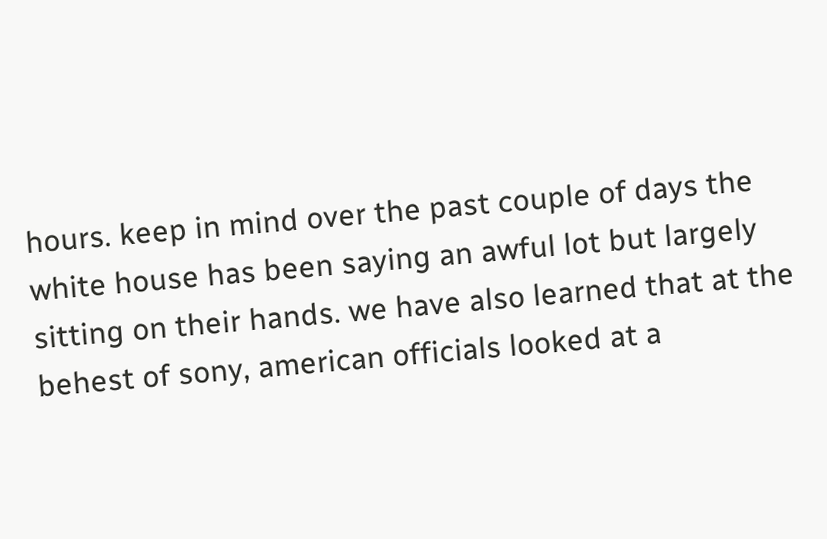hours. keep in mind over the past couple of days the white house has been saying an awful lot but largely sitting on their hands. we have also learned that at the behest of sony, american officials looked at a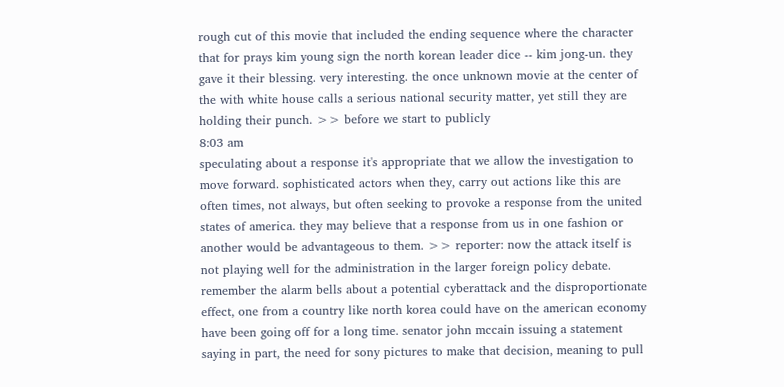rough cut of this movie that included the ending sequence where the character that for prays kim young sign the north korean leader dice -- kim jong-un. they gave it their blessing. very interesting. the once unknown movie at the center of the with white house calls a serious national security matter, yet still they are holding their punch. >> before we start to publicly
8:03 am
speculating about a response it's appropriate that we allow the investigation to move forward. sophisticated actors when they, carry out actions like this are often times, not always, but often seeking to provoke a response from the united states of america. they may believe that a response from us in one fashion or another would be advantageous to them. >> reporter: now the attack itself is not playing well for the administration in the larger foreign policy debate. remember the alarm bells about a potential cyberattack and the disproportionate effect, one from a country like north korea could have on the american economy have been going off for a long time. senator john mccain issuing a statement saying in part, the need for sony pictures to make that decision, meaning to pull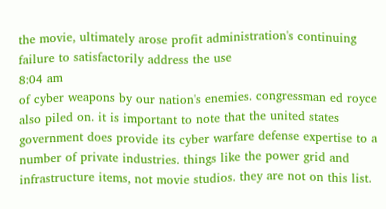the movie, ultimately arose profit administration's continuing failure to satisfactorily address the use
8:04 am
of cyber weapons by our nation's enemies. congressman ed royce also piled on. it is important to note that the united states government does provide its cyber warfare defense expertise to a number of private industries. things like the power grid and infrastructure items, not movie studios. they are not on this list.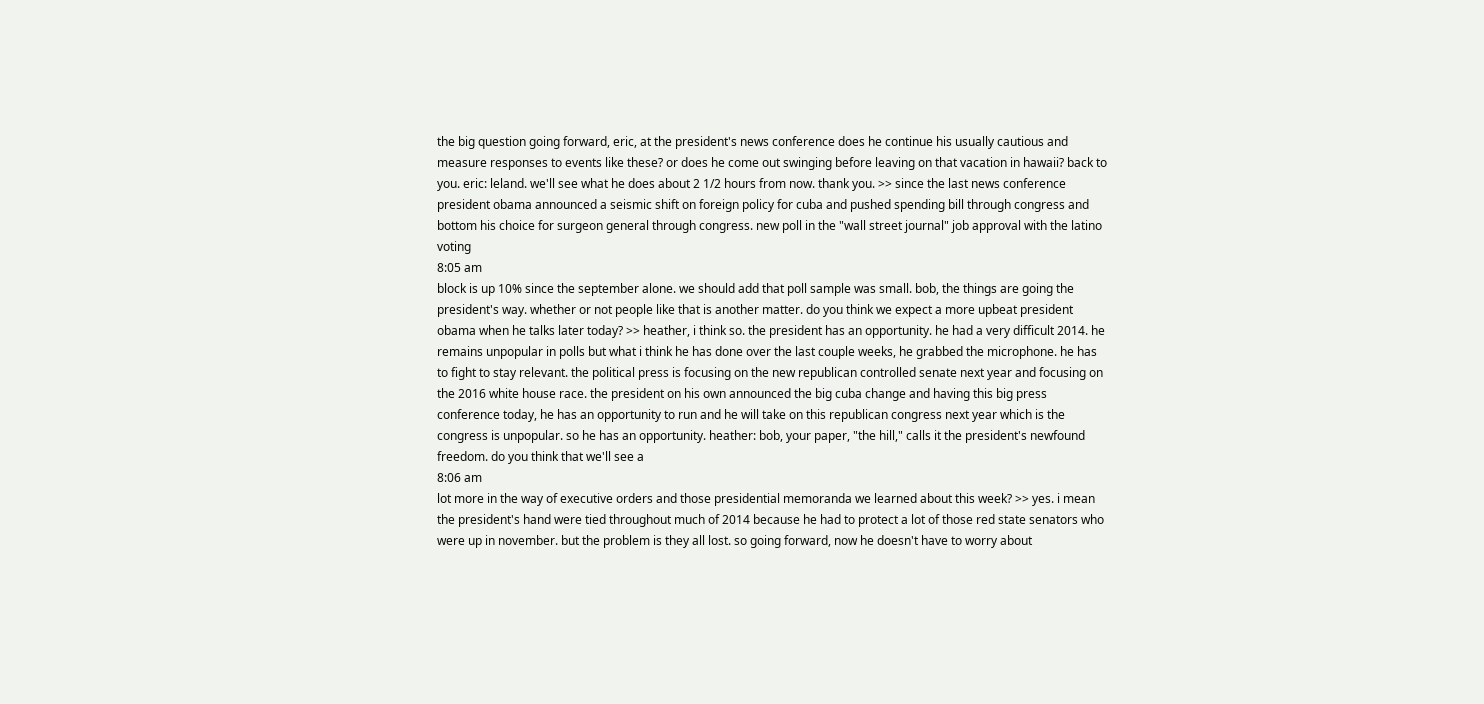the big question going forward, eric, at the president's news conference does he continue his usually cautious and measure responses to events like these? or does he come out swinging before leaving on that vacation in hawaii? back to you. eric: leland. we'll see what he does about 2 1/2 hours from now. thank you. >> since the last news conference president obama announced a seismic shift on foreign policy for cuba and pushed spending bill through congress and bottom his choice for surgeon general through congress. new poll in the "wall street journal" job approval with the latino voting
8:05 am
block is up 10% since the september alone. we should add that poll sample was small. bob, the things are going the president's way. whether or not people like that is another matter. do you think we expect a more upbeat president obama when he talks later today? >> heather, i think so. the president has an opportunity. he had a very difficult 2014. he remains unpopular in polls but what i think he has done over the last couple weeks, he grabbed the microphone. he has to fight to stay relevant. the political press is focusing on the new republican controlled senate next year and focusing on the 2016 white house race. the president on his own announced the big cuba change and having this big press conference today, he has an opportunity to run and he will take on this republican congress next year which is the congress is unpopular. so he has an opportunity. heather: bob, your paper, "the hill," calls it the president's newfound freedom. do you think that we'll see a
8:06 am
lot more in the way of executive orders and those presidential memoranda we learned about this week? >> yes. i mean the president's hand were tied throughout much of 2014 because he had to protect a lot of those red state senators who were up in november. but the problem is they all lost. so going forward, now he doesn't have to worry about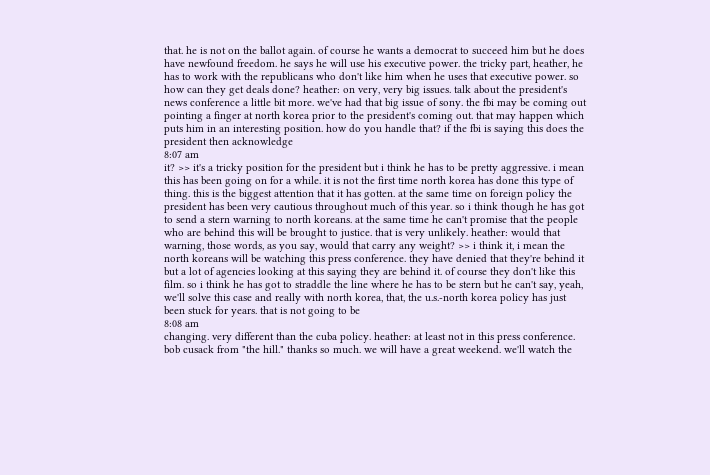that. he is not on the ballot again. of course he wants a democrat to succeed him but he does have newfound freedom. he says he will use his executive power. the tricky part, heather, he has to work with the republicans who don't like him when he uses that executive power. so how can they get deals done? heather: on very, very big issues. talk about the president's news conference a little bit more. we've had that big issue of sony. the fbi may be coming out pointing a finger at north korea prior to the president's coming out. that may happen which puts him in an interesting position. how do you handle that? if the fbi is saying this does the president then acknowledge
8:07 am
it? >> it's a tricky position for the president but i think he has to be pretty aggressive. i mean this has been going on for a while. it is not the first time north korea has done this type of thing. this is the biggest attention that it has gotten. at the same time on foreign policy the president has been very cautious throughout much of this year. so i think though he has got to send a stern warning to north koreans. at the same time he can't promise that the people who are behind this will be brought to justice. that is very unlikely. heather: would that warning, those words, as you say, would that carry any weight? >> i think it, i mean the north koreans will be watching this press conference. they have denied that they're behind it but a lot of agencies looking at this saying they are behind it. of course they don't like this film. so i think he has got to straddle the line where he has to be stern but he can't say, yeah, we'll solve this case and really with north korea, that, the u.s.-north korea policy has just been stuck for years. that is not going to be
8:08 am
changing. very different than the cuba policy. heather: at least not in this press conference. bob cusack from "the hill." thanks so much. we will have a great weekend. we'll watch the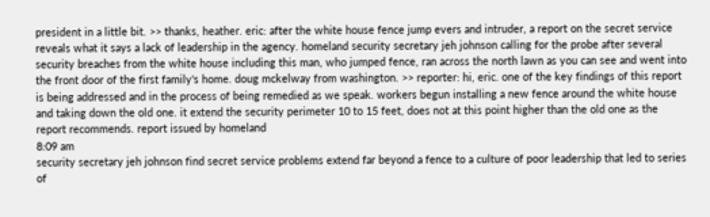president in a little bit. >> thanks, heather. eric: after the white house fence jump evers and intruder, a report on the secret service reveals what it says a lack of leadership in the agency. homeland security secretary jeh johnson calling for the probe after several security breaches from the white house including this man, who jumped fence, ran across the north lawn as you can see and went into the front door of the first family's home. doug mckelway from washington. >> reporter: hi, eric. one of the key findings of this report is being addressed and in the process of being remedied as we speak. workers begun installing a new fence around the white house and taking down the old one. it extend the security perimeter 10 to 15 feet, does not at this point higher than the old one as the report recommends. report issued by homeland
8:09 am
security secretary jeh johnson find secret service problems extend far beyond a fence to a culture of poor leadership that led to series of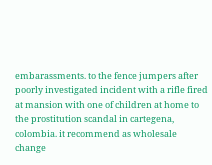embarassments. to the fence jumpers after poorly investigated incident with a rifle fired at mansion with one of children at home to the prostitution scandal in cartegena, colombia. it recommend as wholesale change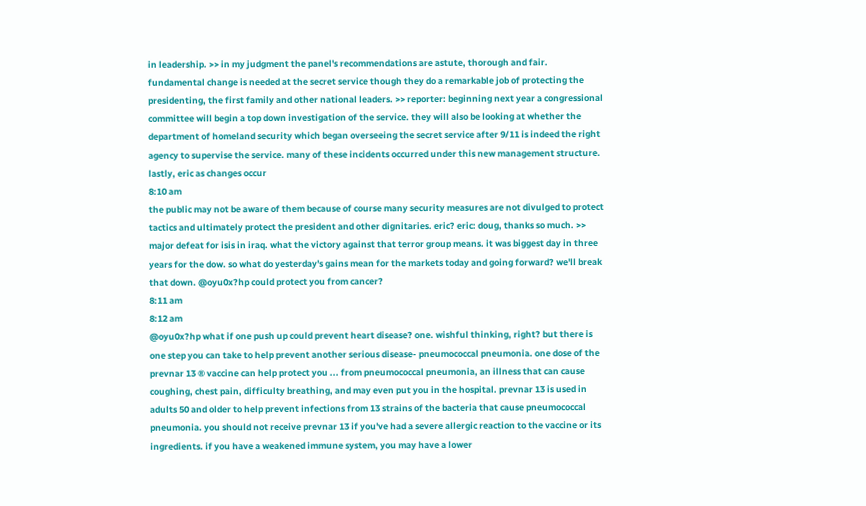in leadership. >> in my judgment the panel's recommendations are astute, thorough and fair. fundamental change is needed at the secret service though they do a remarkable job of protecting the presidenting, the first family and other national leaders. >> reporter: beginning next year a congressional committee will begin a top down investigation of the service. they will also be looking at whether the department of homeland security which began overseeing the secret service after 9/11 is indeed the right agency to supervise the service. many of these incidents occurred under this new management structure. lastly, eric as changes occur
8:10 am
the public may not be aware of them because of course many security measures are not divulged to protect tactics and ultimately protect the president and other dignitaries. eric? eric: doug, thanks so much. >> major defeat for isis in iraq. what the victory against that terror group means. it was biggest day in three years for the dow. so what do yesterday's gains mean for the markets today and going forward? we'll break that down. @oyu0x?hp could protect you from cancer?
8:11 am
8:12 am
@oyu0x?hp what if one push up could prevent heart disease? one. wishful thinking, right? but there is one step you can take to help prevent another serious disease- pneumococcal pneumonia. one dose of the prevnar 13 ® vaccine can help protect you ... from pneumococcal pneumonia, an illness that can cause coughing, chest pain, difficulty breathing, and may even put you in the hospital. prevnar 13 is used in adults 50 and older to help prevent infections from 13 strains of the bacteria that cause pneumococcal pneumonia. you should not receive prevnar 13 if you've had a severe allergic reaction to the vaccine or its ingredients. if you have a weakened immune system, you may have a lower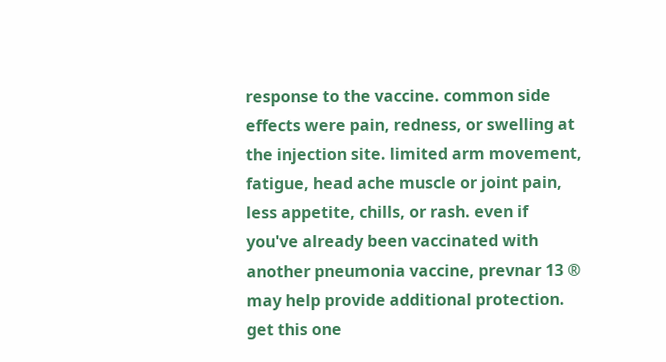response to the vaccine. common side effects were pain, redness, or swelling at the injection site. limited arm movement, fatigue, head ache muscle or joint pain, less appetite, chills, or rash. even if you've already been vaccinated with another pneumonia vaccine, prevnar 13 ® may help provide additional protection. get this one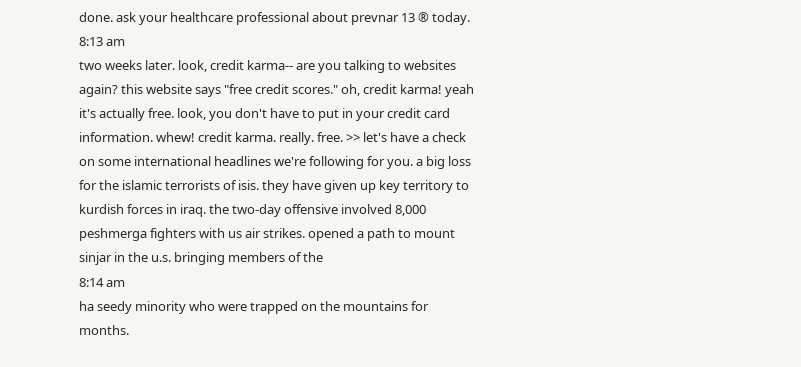done. ask your healthcare professional about prevnar 13 ® today.
8:13 am
two weeks later. look, credit karma-- are you talking to websites again? this website says "free credit scores." oh, credit karma! yeah it's actually free. look, you don't have to put in your credit card information. whew! credit karma. really. free. >> let's have a check on some international headlines we're following for you. a big loss for the islamic terrorists of isis. they have given up key territory to kurdish forces in iraq. the two-day offensive involved 8,000 peshmerga fighters with us air strikes. opened a path to mount sinjar in the u.s. bringing members of the
8:14 am
ha seedy minority who were trapped on the mountains for months.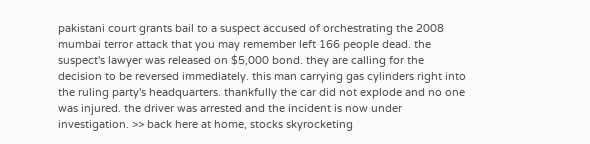pakistani court grants bail to a suspect accused of orchestrating the 2008 mumbai terror attack that you may remember left 166 people dead. the suspect's lawyer was released on $5,000 bond. they are calling for the decision to be reversed immediately. this man carrying gas cylinders right into the ruling party's headquarters. thankfully the car did not explode and no one was injured. the driver was arrested and the incident is now under investigation. >> back here at home, stocks skyrocketing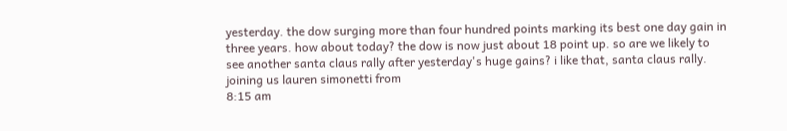yesterday. the dow surging more than four hundred points marking its best one day gain in three years. how about today? the dow is now just about 18 point up. so are we likely to see another santa claus rally after yesterday's huge gains? i like that, santa claus rally. joining us lauren simonetti from
8:15 am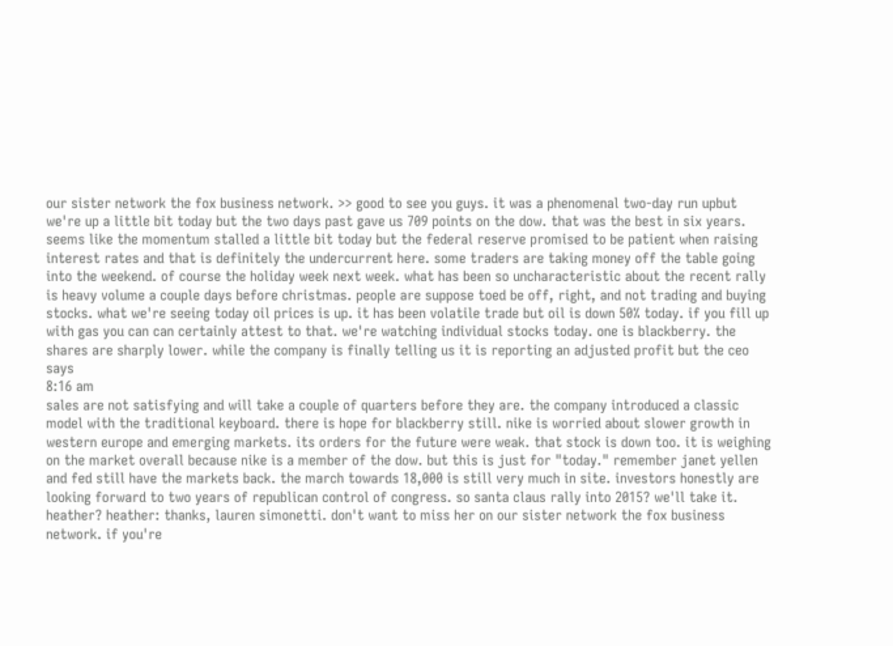our sister network the fox business network. >> good to see you guys. it was a phenomenal two-day run upbut we're up a little bit today but the two days past gave us 709 points on the dow. that was the best in six years. seems like the momentum stalled a little bit today but the federal reserve promised to be patient when raising interest rates and that is definitely the undercurrent here. some traders are taking money off the table going into the weekend. of course the holiday week next week. what has been so uncharacteristic about the recent rally is heavy volume a couple days before christmas. people are suppose toed be off, right, and not trading and buying stocks. what we're seeing today oil prices is up. it has been volatile trade but oil is down 50% today. if you fill up with gas you can can certainly attest to that. we're watching individual stocks today. one is blackberry. the shares are sharply lower. while the company is finally telling us it is reporting an adjusted profit but the ceo says
8:16 am
sales are not satisfying and will take a couple of quarters before they are. the company introduced a classic model with the traditional keyboard. there is hope for blackberry still. nike is worried about slower growth in western europe and emerging markets. its orders for the future were weak. that stock is down too. it is weighing on the market overall because nike is a member of the dow. but this is just for "today." remember janet yellen and fed still have the markets back. the march towards 18,000 is still very much in site. investors honestly are looking forward to two years of republican control of congress. so santa claus rally into 2015? we'll take it. heather? heather: thanks, lauren simonetti. don't want to miss her on our sister network the fox business network. if you're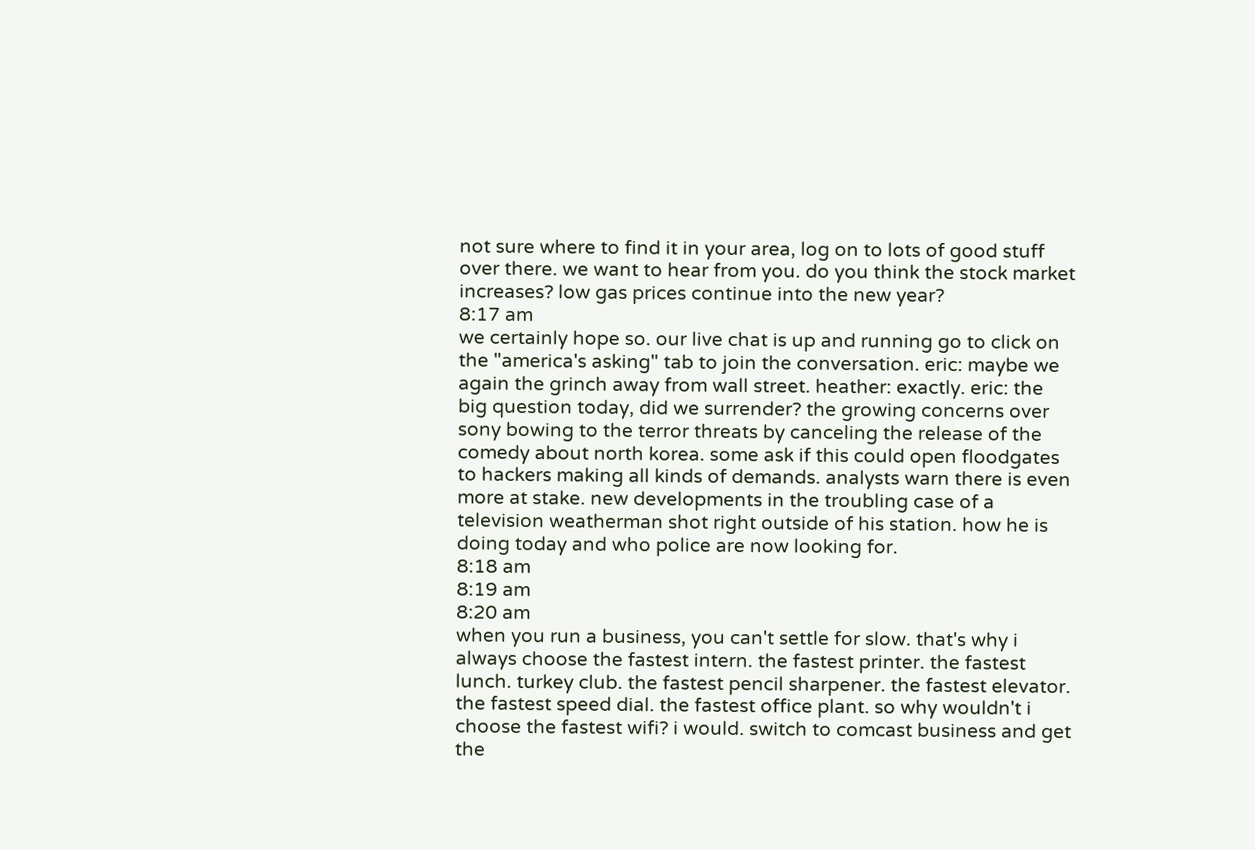not sure where to find it in your area, log on to lots of good stuff over there. we want to hear from you. do you think the stock market increases? low gas prices continue into the new year?
8:17 am
we certainly hope so. our live chat is up and running go to click on the "america's asking" tab to join the conversation. eric: maybe we again the grinch away from wall street. heather: exactly. eric: the big question today, did we surrender? the growing concerns over sony bowing to the terror threats by canceling the release of the comedy about north korea. some ask if this could open floodgates to hackers making all kinds of demands. analysts warn there is even more at stake. new developments in the troubling case of a television weatherman shot right outside of his station. how he is doing today and who police are now looking for.
8:18 am
8:19 am
8:20 am
when you run a business, you can't settle for slow. that's why i always choose the fastest intern. the fastest printer. the fastest lunch. turkey club. the fastest pencil sharpener. the fastest elevator. the fastest speed dial. the fastest office plant. so why wouldn't i choose the fastest wifi? i would. switch to comcast business and get the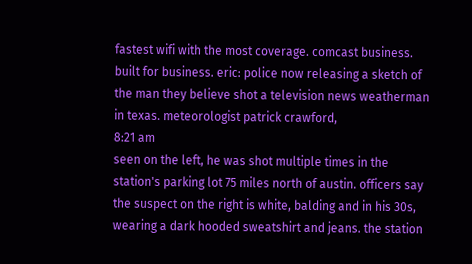fastest wifi with the most coverage. comcast business. built for business. eric: police now releasing a sketch of the man they believe shot a television news weatherman in texas. meteorologist patrick crawford,
8:21 am
seen on the left, he was shot multiple times in the station's parking lot 75 miles north of austin. officers say the suspect on the right is white, balding and in his 30s, wearing a dark hooded sweatshirt and jeans. the station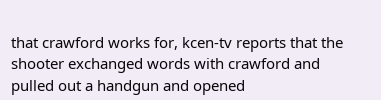that crawford works for, kcen-tv reports that the shooter exchanged words with crawford and pulled out a handgun and opened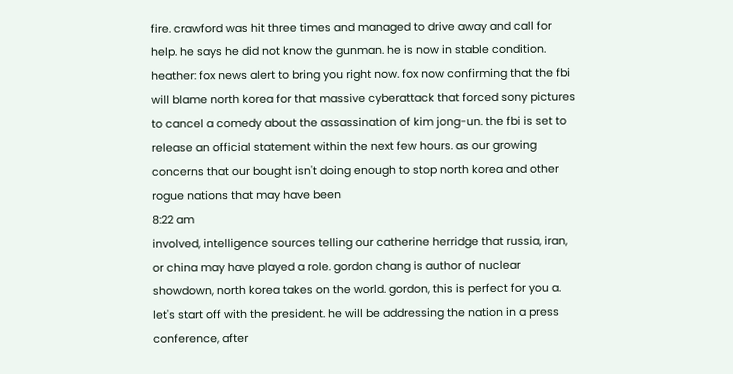fire. crawford was hit three times and managed to drive away and call for help. he says he did not know the gunman. he is now in stable condition. heather: fox news alert to bring you right now. fox now confirming that the fbi will blame north korea for that massive cyberattack that forced sony pictures to cancel a comedy about the assassination of kim jong-un. the fbi is set to release an official statement within the next few hours. as our growing concerns that our bought isn't doing enough to stop north korea and other rogue nations that may have been
8:22 am
involved, intelligence sources telling our catherine herridge that russia, iran, or china may have played a role. gordon chang is author of nuclear showdown, north korea takes on the world. gordon, this is perfect for you a. let's start off with the president. he will be addressing the nation in a press conference, after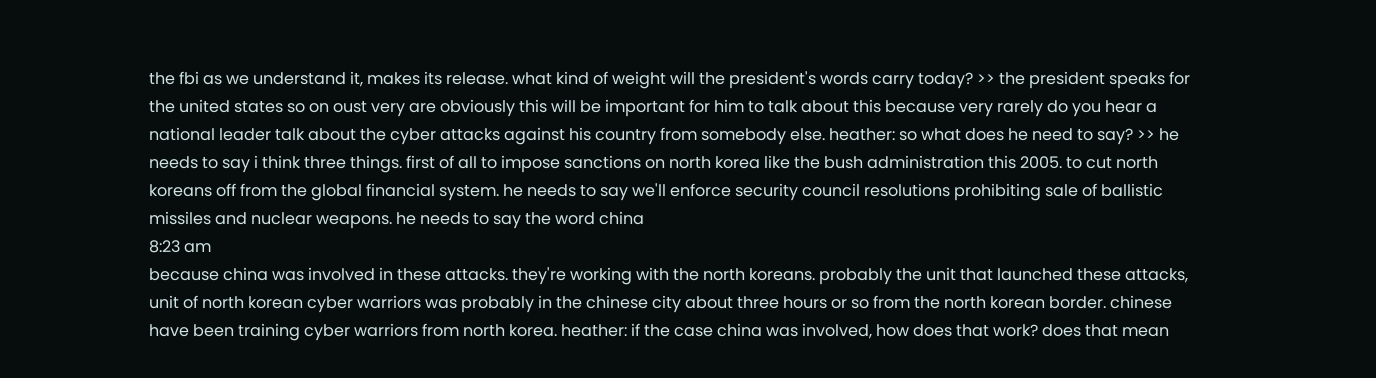the fbi as we understand it, makes its release. what kind of weight will the president's words carry today? >> the president speaks for the united states so on oust very are obviously this will be important for him to talk about this because very rarely do you hear a national leader talk about the cyber attacks against his country from somebody else. heather: so what does he need to say? >> he needs to say i think three things. first of all to impose sanctions on north korea like the bush administration this 2005. to cut north koreans off from the global financial system. he needs to say we'll enforce security council resolutions prohibiting sale of ballistic missiles and nuclear weapons. he needs to say the word china
8:23 am
because china was involved in these attacks. they're working with the north koreans. probably the unit that launched these attacks, unit of north korean cyber warriors was probably in the chinese city about three hours or so from the north korean border. chinese have been training cyber warriors from north korea. heather: if the case china was involved, how does that work? does that mean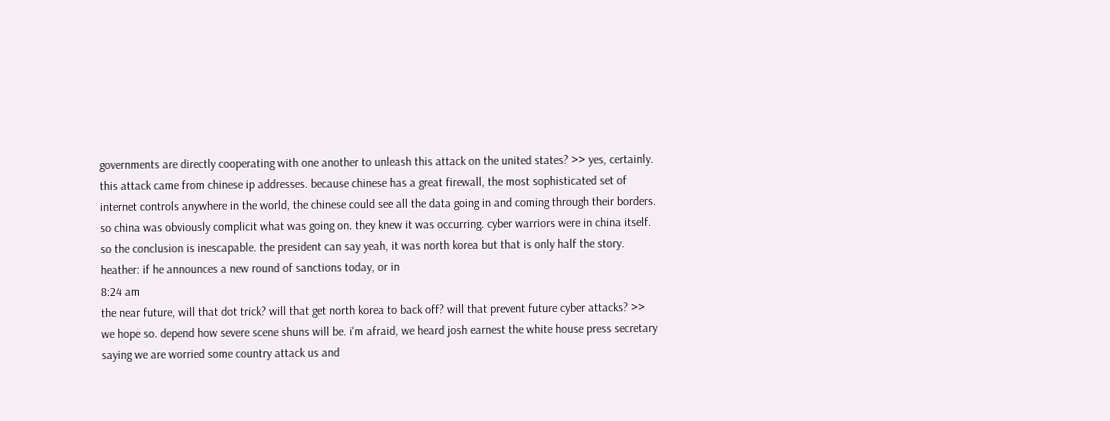governments are directly cooperating with one another to unleash this attack on the united states? >> yes, certainly. this attack came from chinese ip addresses. because chinese has a great firewall, the most sophisticated set of internet controls anywhere in the world, the chinese could see all the data going in and coming through their borders. so china was obviously complicit what was going on. they knew it was occurring. cyber warriors were in china itself. so the conclusion is inescapable. the president can say yeah, it was north korea but that is only half the story. heather: if he announces a new round of sanctions today, or in
8:24 am
the near future, will that dot trick? will that get north korea to back off? will that prevent future cyber attacks? >> we hope so. depend how severe scene shuns will be. i'm afraid, we heard josh earnest the white house press secretary saying we are worried some country attack us and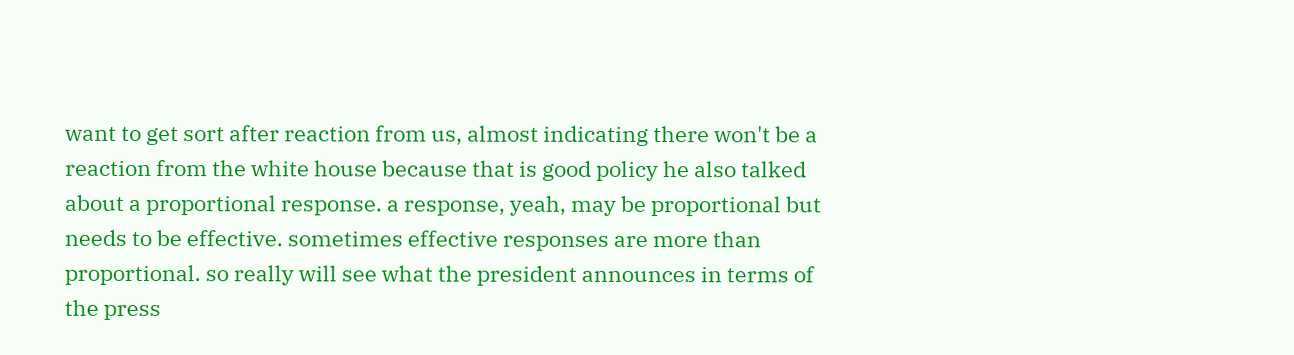want to get sort after reaction from us, almost indicating there won't be a reaction from the white house because that is good policy he also talked about a proportional response. a response, yeah, may be proportional but needs to be effective. sometimes effective responses are more than proportional. so really will see what the president announces in terms of the press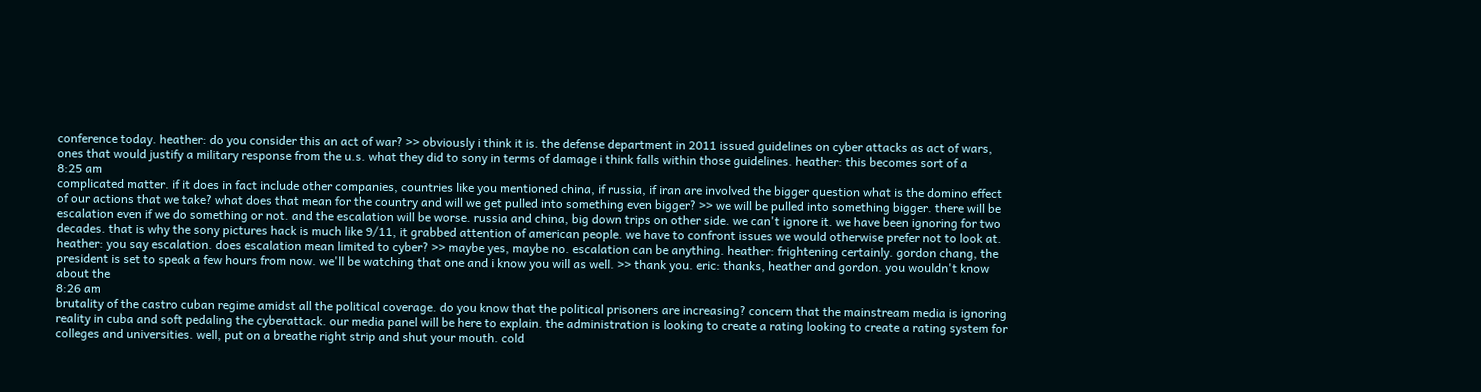conference today. heather: do you consider this an act of war? >> obviously i think it is. the defense department in 2011 issued guidelines on cyber attacks as act of wars, ones that would justify a military response from the u.s. what they did to sony in terms of damage i think falls within those guidelines. heather: this becomes sort of a
8:25 am
complicated matter. if it does in fact include other companies, countries like you mentioned china, if russia, if iran are involved the bigger question what is the domino effect of our actions that we take? what does that mean for the country and will we get pulled into something even bigger? >> we will be pulled into something bigger. there will be escalation even if we do something or not. and the escalation will be worse. russia and china, big down trips on other side. we can't ignore it. we have been ignoring for two decades. that is why the sony pictures hack is much like 9/11, it grabbed attention of american people. we have to confront issues we would otherwise prefer not to look at. heather: you say escalation. does escalation mean limited to cyber? >> maybe yes, maybe no. escalation can be anything. heather: frightening certainly. gordon chang, the president is set to speak a few hours from now. we'll be watching that one and i know you will as well. >> thank you. eric: thanks, heather and gordon. you wouldn't know about the
8:26 am
brutality of the castro cuban regime amidst all the political coverage. do you know that the political prisoners are increasing? concern that the mainstream media is ignoring reality in cuba and soft pedaling the cyberattack. our media panel will be here to explain. the administration is looking to create a rating looking to create a rating system for colleges and universities. well, put on a breathe right strip and shut your mouth. cold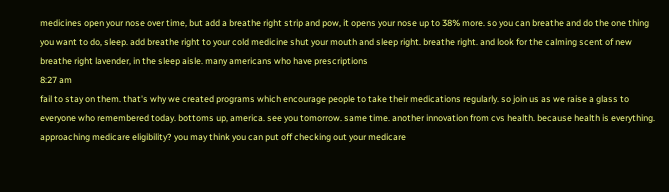medicines open your nose over time, but add a breathe right strip and pow, it opens your nose up to 38% more. so you can breathe and do the one thing you want to do, sleep. add breathe right to your cold medicine shut your mouth and sleep right. breathe right. and look for the calming scent of new breathe right lavender, in the sleep aisle. many americans who have prescriptions
8:27 am
fail to stay on them. that's why we created programs which encourage people to take their medications regularly. so join us as we raise a glass to everyone who remembered today. bottoms up, america. see you tomorrow. same time. another innovation from cvs health. because health is everything. approaching medicare eligibility? you may think you can put off checking out your medicare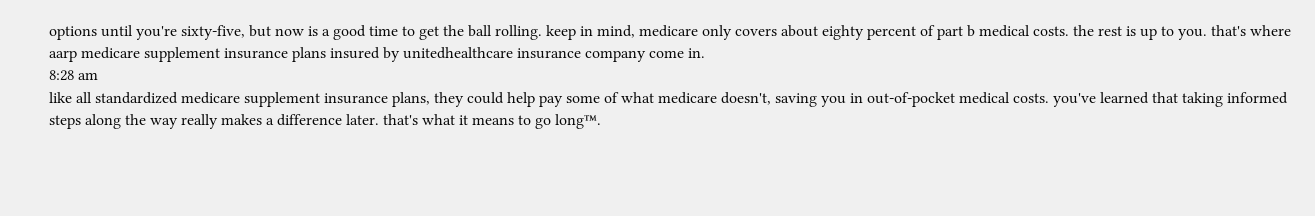options until you're sixty-five, but now is a good time to get the ball rolling. keep in mind, medicare only covers about eighty percent of part b medical costs. the rest is up to you. that's where aarp medicare supplement insurance plans insured by unitedhealthcare insurance company come in.
8:28 am
like all standardized medicare supplement insurance plans, they could help pay some of what medicare doesn't, saving you in out-of-pocket medical costs. you've learned that taking informed steps along the way really makes a difference later. that's what it means to go long™.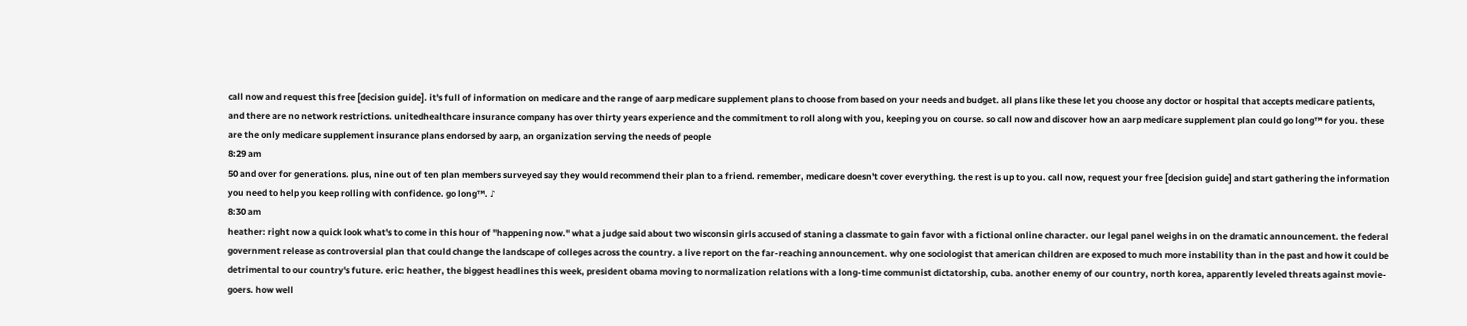call now and request this free [decision guide]. it's full of information on medicare and the range of aarp medicare supplement plans to choose from based on your needs and budget. all plans like these let you choose any doctor or hospital that accepts medicare patients, and there are no network restrictions. unitedhealthcare insurance company has over thirty years experience and the commitment to roll along with you, keeping you on course. so call now and discover how an aarp medicare supplement plan could go long™ for you. these are the only medicare supplement insurance plans endorsed by aarp, an organization serving the needs of people
8:29 am
50 and over for generations. plus, nine out of ten plan members surveyed say they would recommend their plan to a friend. remember, medicare doesn't cover everything. the rest is up to you. call now, request your free [decision guide] and start gathering the information you need to help you keep rolling with confidence. go long™. ♪
8:30 am
heather: right now a quick look what's to come in this hour of "happening now." what a judge said about two wisconsin girls accused of staning a classmate to gain favor with a fictional online character. our legal panel weighs in on the dramatic announcement. the federal government release as controversial plan that could change the landscape of colleges across the country. a live report on the far-reaching announcement. why one sociologist that american children are exposed to much more instability than in the past and how it could be detrimental to our country's future. eric: heather, the biggest headlines this week, president obama moving to normalization relations with a long-time communist dictatorship, cuba. another enemy of our country, north korea, apparently leveled threats against movie-goers. how well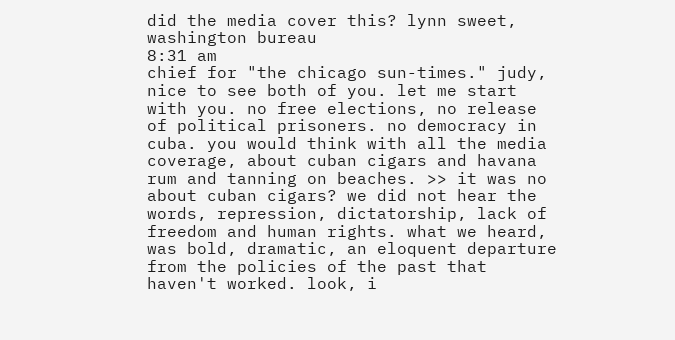did the media cover this? lynn sweet, washington bureau
8:31 am
chief for "the chicago sun-times." judy, nice to see both of you. let me start with you. no free elections, no release of political prisoners. no democracy in cuba. you would think with all the media coverage, about cuban cigars and havana rum and tanning on beaches. >> it was no about cuban cigars? we did not hear the words, repression, dictatorship, lack of freedom and human rights. what we heard, was bold, dramatic, an eloquent departure from the policies of the past that haven't worked. look, i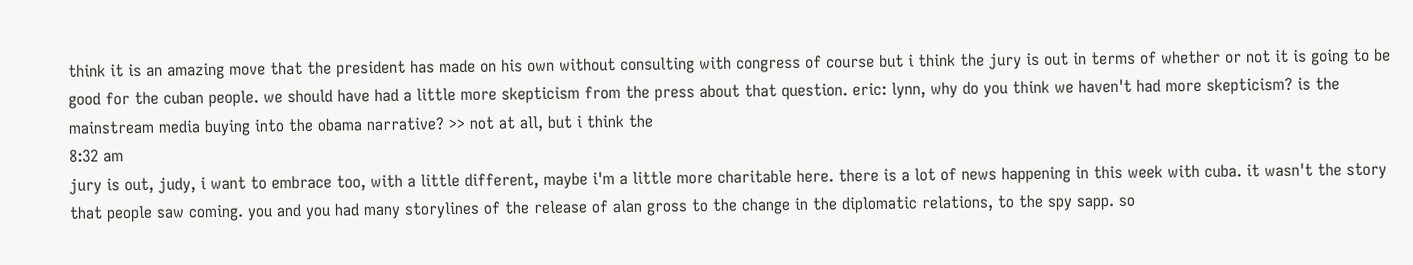think it is an amazing move that the president has made on his own without consulting with congress of course but i think the jury is out in terms of whether or not it is going to be good for the cuban people. we should have had a little more skepticism from the press about that question. eric: lynn, why do you think we haven't had more skepticism? is the mainstream media buying into the obama narrative? >> not at all, but i think the
8:32 am
jury is out, judy, i want to embrace too, with a little different, maybe i'm a little more charitable here. there is a lot of news happening in this week with cuba. it wasn't the story that people saw coming. you and you had many storylines of the release of alan gross to the change in the diplomatic relations, to the spy sapp. so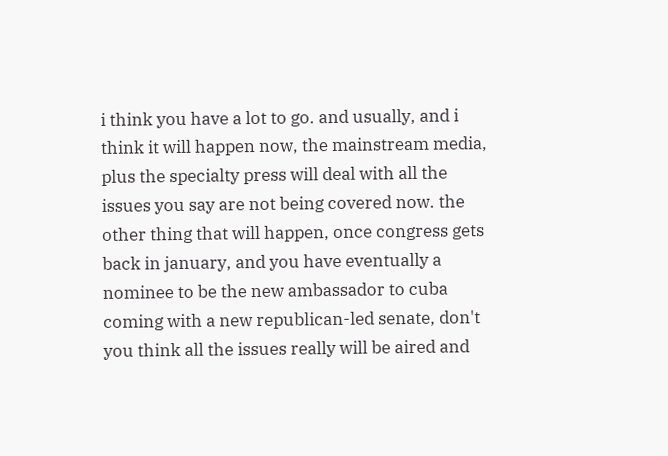i think you have a lot to go. and usually, and i think it will happen now, the mainstream media, plus the specialty press will deal with all the issues you say are not being covered now. the other thing that will happen, once congress gets back in january, and you have eventually a nominee to be the new ambassador to cuba coming with a new republican-led senate, don't you think all the issues really will be aired and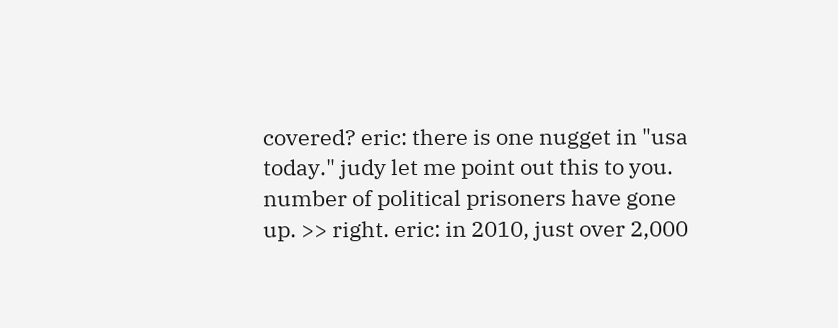covered? eric: there is one nugget in "usa today." judy let me point out this to you. number of political prisoners have gone up. >> right. eric: in 2010, just over 2,000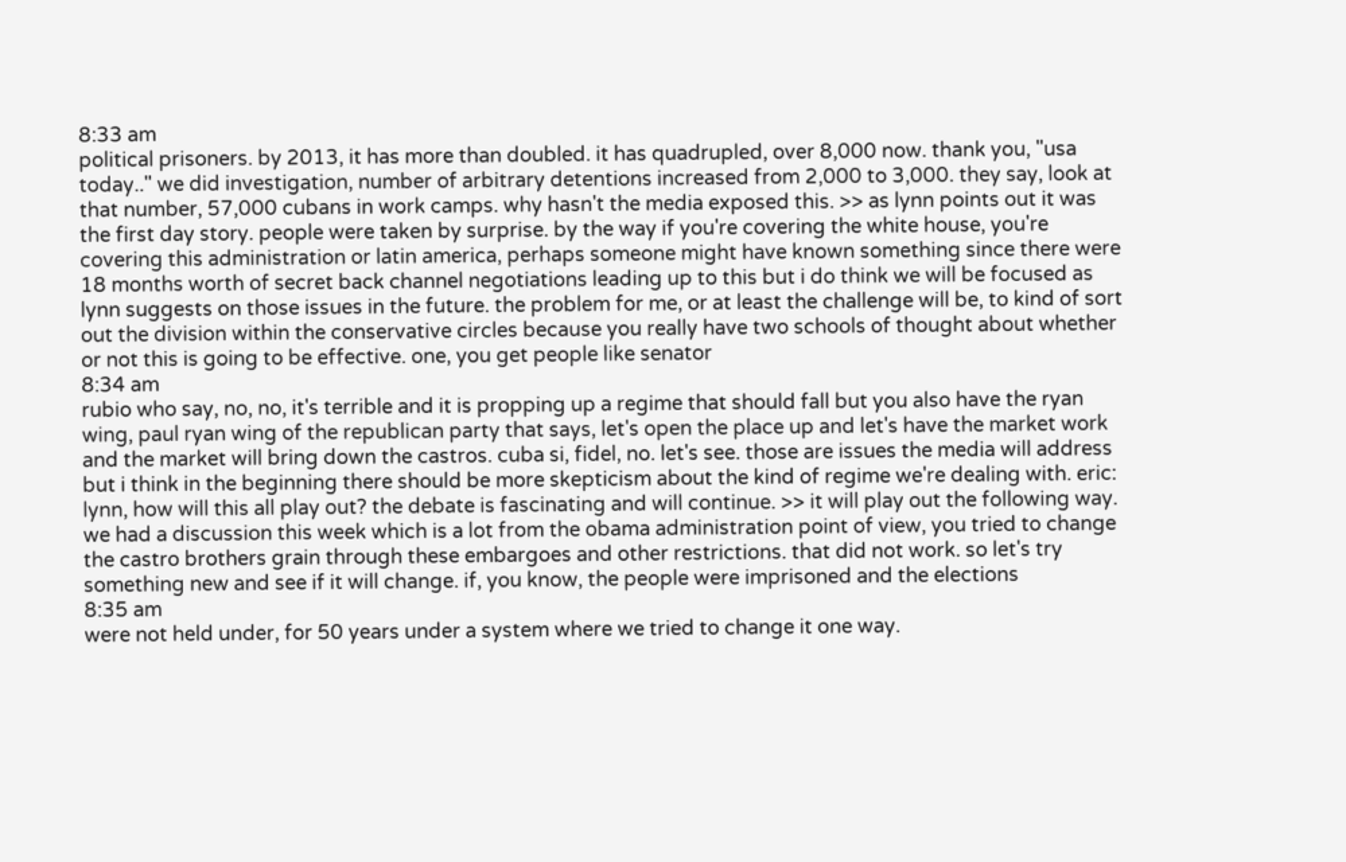8:33 am
political prisoners. by 2013, it has more than doubled. it has quadrupled, over 8,000 now. thank you, "usa today.." we did investigation, number of arbitrary detentions increased from 2,000 to 3,000. they say, look at that number, 57,000 cubans in work camps. why hasn't the media exposed this. >> as lynn points out it was the first day story. people were taken by surprise. by the way if you're covering the white house, you're covering this administration or latin america, perhaps someone might have known something since there were 18 months worth of secret back channel negotiations leading up to this but i do think we will be focused as lynn suggests on those issues in the future. the problem for me, or at least the challenge will be, to kind of sort out the division within the conservative circles because you really have two schools of thought about whether or not this is going to be effective. one, you get people like senator
8:34 am
rubio who say, no, no, it's terrible and it is propping up a regime that should fall but you also have the ryan wing, paul ryan wing of the republican party that says, let's open the place up and let's have the market work and the market will bring down the castros. cuba si, fidel, no. let's see. those are issues the media will address but i think in the beginning there should be more skepticism about the kind of regime we're dealing with. eric: lynn, how will this all play out? the debate is fascinating and will continue. >> it will play out the following way. we had a discussion this week which is a lot from the obama administration point of view, you tried to change the castro brothers grain through these embargoes and other restrictions. that did not work. so let's try something new and see if it will change. if, you know, the people were imprisoned and the elections
8:35 am
were not held under, for 50 years under a system where we tried to change it one way.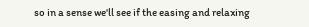so in a sense we'll see if the easing and relaxing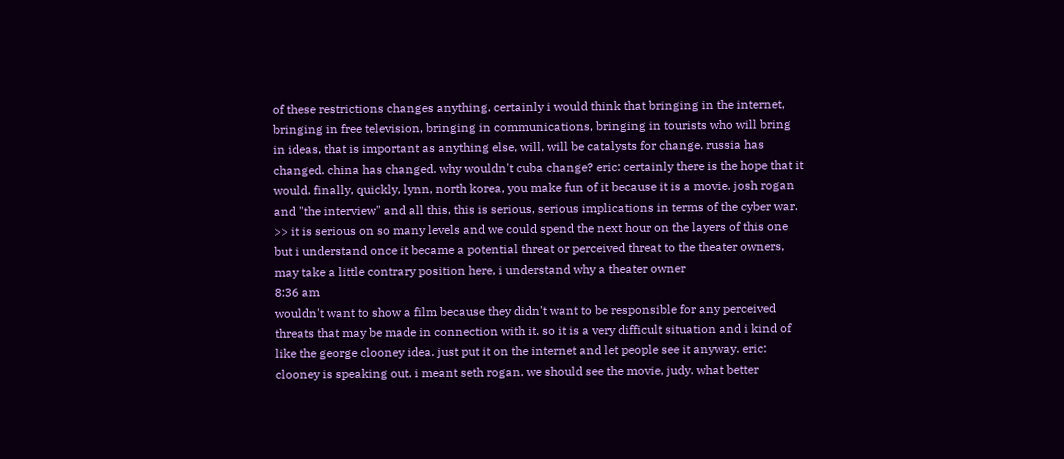of these restrictions changes anything. certainly i would think that bringing in the internet, bringing in free television, bringing in communications, bringing in tourists who will bring in ideas, that is important as anything else, will, will be catalysts for change. russia has changed. china has changed. why wouldn't cuba change? eric: certainly there is the hope that it would. finally, quickly, lynn, north korea, you make fun of it because it is a movie. josh rogan and "the interview" and all this, this is serious, serious implications in terms of the cyber war. >> it is serious on so many levels and we could spend the next hour on the layers of this one but i understand once it became a potential threat or perceived threat to the theater owners, may take a little contrary position here, i understand why a theater owner
8:36 am
wouldn't want to show a film because they didn't want to be responsible for any perceived threats that may be made in connection with it. so it is a very difficult situation and i kind of like the george clooney idea. just put it on the internet and let people see it anyway. eric: clooney is speaking out. i meant seth rogan. we should see the movie, judy. what better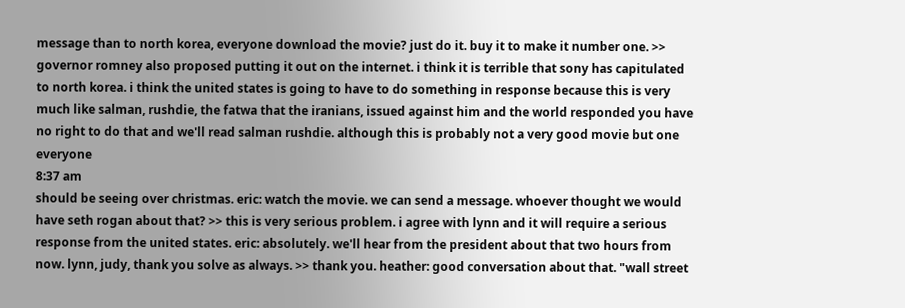message than to north korea, everyone download the movie? just do it. buy it to make it number one. >> governor romney also proposed putting it out on the internet. i think it is terrible that sony has capitulated to north korea. i think the united states is going to have to do something in response because this is very much like salman, rushdie, the fatwa that the iranians, issued against him and the world responded you have no right to do that and we'll read salman rushdie. although this is probably not a very good movie but one everyone
8:37 am
should be seeing over christmas. eric: watch the movie. we can send a message. whoever thought we would have seth rogan about that? >> this is very serious problem. i agree with lynn and it will require a serious response from the united states. eric: absolutely. we'll hear from the president about that two hours from now. lynn, judy, thank you solve as always. >> thank you. heather: good conversation about that. "wall street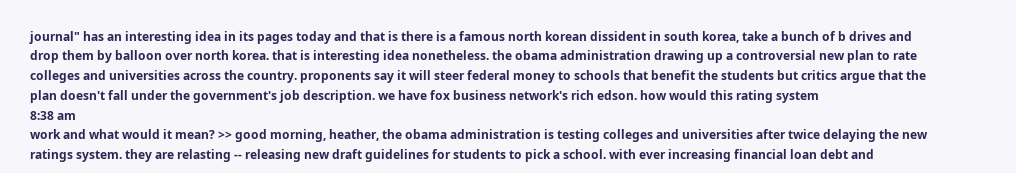journal" has an interesting idea in its pages today and that is there is a famous north korean dissident in south korea, take a bunch of b drives and drop them by balloon over north korea. that is interesting idea nonetheless. the obama administration drawing up a controversial new plan to rate colleges and universities across the country. proponents say it will steer federal money to schools that benefit the students but critics argue that the plan doesn't fall under the government's job description. we have fox business network's rich edson. how would this rating system
8:38 am
work and what would it mean? >> good morning, heather, the obama administration is testing colleges and universities after twice delaying the new ratings system. they are relasting -- releasing new draft guidelines for students to pick a school. with ever increasing financial loan debt and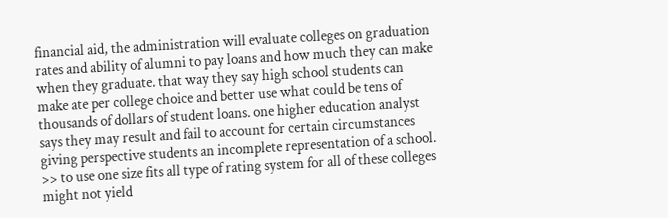financial aid, the administration will evaluate colleges on graduation rates and ability of alumni to pay loans and how much they can make when they graduate. that way they say high school students can make ate per college choice and better use what could be tens of thousands of dollars of student loans. one higher education analyst says they may result and fail to account for certain circumstances giving perspective students an incomplete representation of a school. >> to use one size fits all type of rating system for all of these colleges might not yield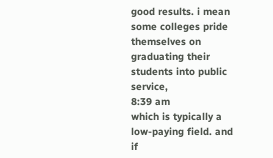good results. i mean some colleges pride themselves on graduating their students into public service,
8:39 am
which is typically a low-paying field. and if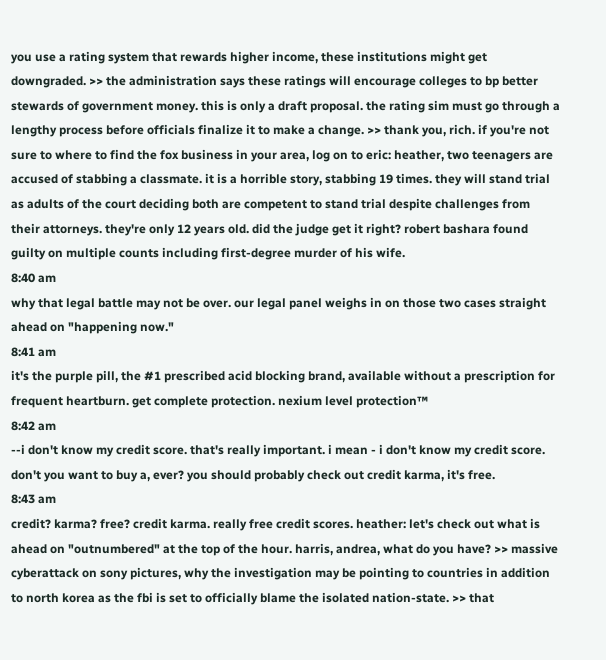you use a rating system that rewards higher income, these institutions might get downgraded. >> the administration says these ratings will encourage colleges to bp better stewards of government money. this is only a draft proposal. the rating sim must go through a lengthy process before officials finalize it to make a change. >> thank you, rich. if you're not sure to where to find the fox business in your area, log on to eric: heather, two teenagers are accused of stabbing a classmate. it is a horrible story, stabbing 19 times. they will stand trial as adults of the court deciding both are competent to stand trial despite challenges from their attorneys. they're only 12 years old. did the judge get it right? robert bashara found guilty on multiple counts including first-degree murder of his wife.
8:40 am
why that legal battle may not be over. our legal panel weighs in on those two cases straight ahead on "happening now."
8:41 am
it's the purple pill, the #1 prescribed acid blocking brand, available without a prescription for frequent heartburn. get complete protection. nexium level protection™
8:42 am
--i don't know my credit score. that's really important. i mean - i don't know my credit score. don't you want to buy a, ever? you should probably check out credit karma, it's free.
8:43 am
credit? karma? free? credit karma. really free credit scores. heather: let's check out what is ahead on "outnumbered" at the top of the hour. harris, andrea, what do you have? >> massive cyberattack on sony pictures, why the investigation may be pointing to countries in addition to north korea as the fbi is set to officially blame the isolated nation-state. >> that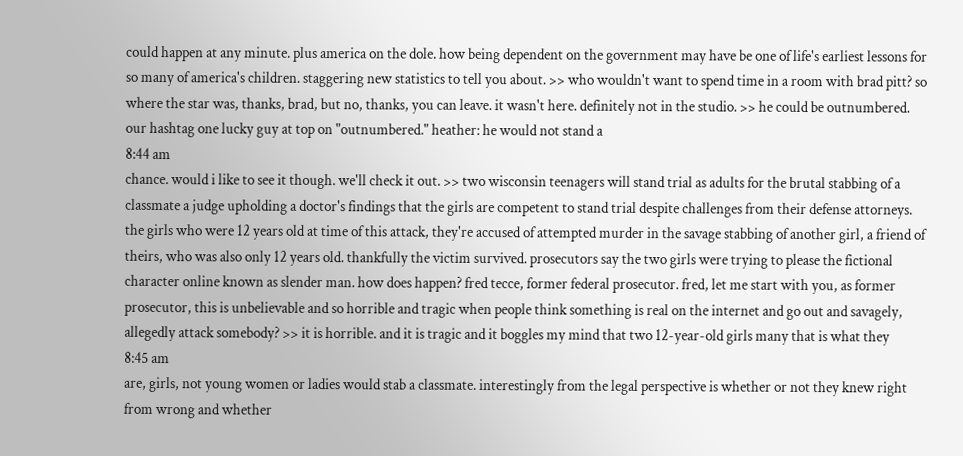could happen at any minute. plus america on the dole. how being dependent on the government may have be one of life's earliest lessons for so many of america's children. staggering new statistics to tell you about. >> who wouldn't want to spend time in a room with brad pitt? so where the star was, thanks, brad, but no, thanks, you can leave. it wasn't here. definitely not in the studio. >> he could be outnumbered. our hashtag one lucky guy at top on "outnumbered." heather: he would not stand a
8:44 am
chance. would i like to see it though. we'll check it out. >> two wisconsin teenagers will stand trial as adults for the brutal stabbing of a classmate a judge upholding a doctor's findings that the girls are competent to stand trial despite challenges from their defense attorneys. the girls who were 12 years old at time of this attack, they're accused of attempted murder in the savage stabbing of another girl, a friend of theirs, who was also only 12 years old. thankfully the victim survived. prosecutors say the two girls were trying to please the fictional character online known as slender man. how does happen? fred tecce, former federal prosecutor. fred, let me start with you, as former prosecutor, this is unbelievable and so horrible and tragic when people think something is real on the internet and go out and savagely, allegedly attack somebody? >> it is horrible. and it is tragic and it boggles my mind that two 12-year-old girls many that is what they
8:45 am
are, girls, not young women or ladies would stab a classmate. interestingly from the legal perspective is whether or not they knew right from wrong and whether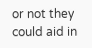or not they could aid in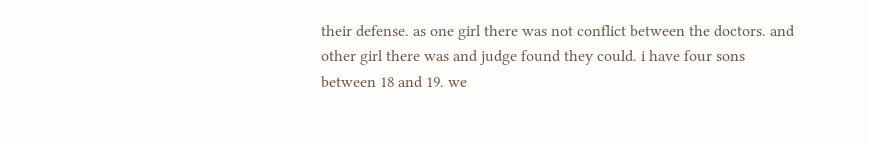their defense. as one girl there was not conflict between the doctors. and other girl there was and judge found they could. i have four sons between 18 and 19. we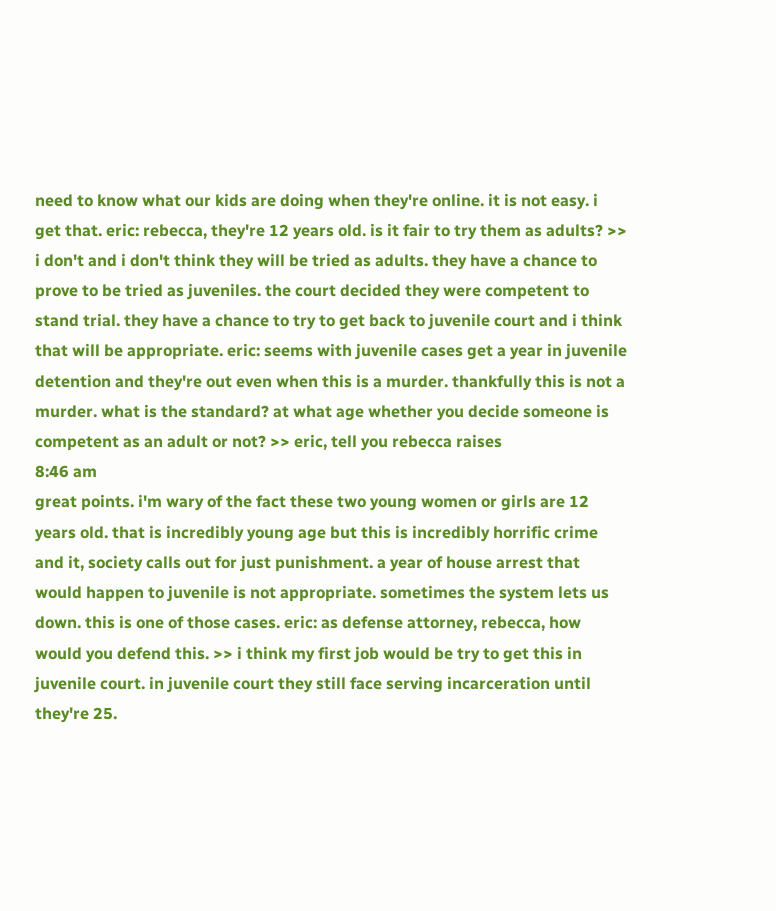need to know what our kids are doing when they're online. it is not easy. i get that. eric: rebecca, they're 12 years old. is it fair to try them as adults? >> i don't and i don't think they will be tried as adults. they have a chance to prove to be tried as juveniles. the court decided they were competent to stand trial. they have a chance to try to get back to juvenile court and i think that will be appropriate. eric: seems with juvenile cases get a year in juvenile detention and they're out even when this is a murder. thankfully this is not a murder. what is the standard? at what age whether you decide someone is competent as an adult or not? >> eric, tell you rebecca raises
8:46 am
great points. i'm wary of the fact these two young women or girls are 12 years old. that is incredibly young age but this is incredibly horrific crime and it, society calls out for just punishment. a year of house arrest that would happen to juvenile is not appropriate. sometimes the system lets us down. this is one of those cases. eric: as defense attorney, rebecca, how would you defend this. >> i think my first job would be try to get this in juvenile court. in juvenile court they still face serving incarceration until they're 25.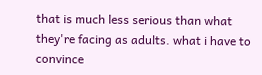that is much less serious than what they're facing as adults. what i have to convince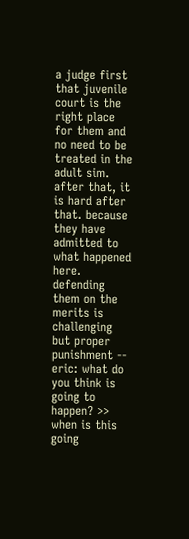a judge first that juvenile court is the right place for them and no need to be treated in the adult sim. after that, it is hard after that. because they have admitted to what happened here. defending them on the merits is challenging but proper punishment -- eric: what do you think is going to happen? >> when is this going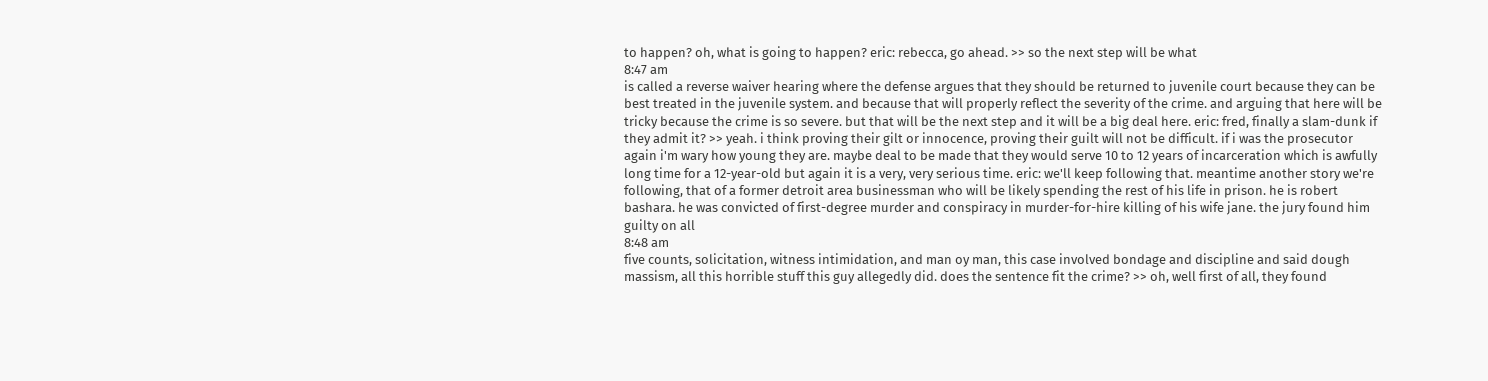to happen? oh, what is going to happen? eric: rebecca, go ahead. >> so the next step will be what
8:47 am
is called a reverse waiver hearing where the defense argues that they should be returned to juvenile court because they can be best treated in the juvenile system. and because that will properly reflect the severity of the crime. and arguing that here will be tricky because the crime is so severe. but that will be the next step and it will be a big deal here. eric: fred, finally a slam-dunk if they admit it? >> yeah. i think proving their gilt or innocence, proving their guilt will not be difficult. if i was the prosecutor again i'm wary how young they are. maybe deal to be made that they would serve 10 to 12 years of incarceration which is awfully long time for a 12-year-old but again it is a very, very serious time. eric: we'll keep following that. meantime another story we're following, that of a former detroit area businessman who will be likely spending the rest of his life in prison. he is robert bashara. he was convicted of first-degree murder and conspiracy in murder-for-hire killing of his wife jane. the jury found him guilty on all
8:48 am
five counts, solicitation, witness intimidation, and man oy man, this case involved bondage and discipline and said dough massism, all this horrible stuff this guy allegedly did. does the sentence fit the crime? >> oh, well first of all, they found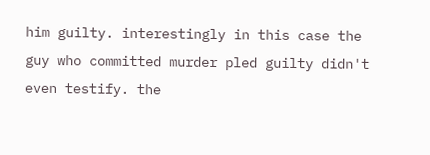him guilty. interestingly in this case the guy who committed murder pled guilty didn't even testify. the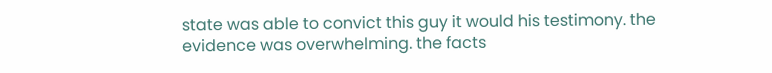state was able to convict this guy it would his testimony. the evidence was overwhelming. the facts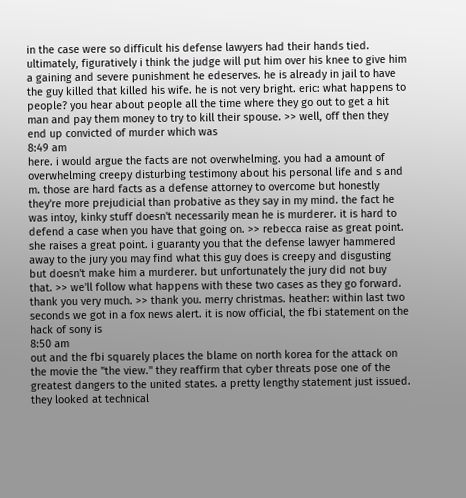in the case were so difficult his defense lawyers had their hands tied. ultimately, figuratively i think the judge will put him over his knee to give him a gaining and severe punishment he edeserves. he is already in jail to have the guy killed that killed his wife. he is not very bright. eric: what happens to people? you hear about people all the time where they go out to get a hit man and pay them money to try to kill their spouse. >> well, off then they end up convicted of murder which was
8:49 am
here. i would argue the facts are not overwhelming. you had a amount of overwhelming creepy disturbing testimony about his personal life and s and m. those are hard facts as a defense attorney to overcome but honestly they're more prejudicial than probative as they say in my mind. the fact he was intoy, kinky stuff doesn't necessarily mean he is murderer. it is hard to defend a case when you have that going on. >> rebecca raise as great point. she raises a great point. i guaranty you that the defense lawyer hammered away to the jury you may find what this guy does is creepy and disgusting but doesn't make him a murderer. but unfortunately the jury did not buy that. >> we'll follow what happens with these two cases as they go forward. thank you very much. >> thank you. merry christmas. heather: within last two seconds we got in a fox news alert. it is now official, the fbi statement on the hack of sony is
8:50 am
out and the fbi squarely places the blame on north korea for the attack on the movie the "the view." they reaffirm that cyber threats pose one of the greatest dangers to the united states. a pretty lengthy statement just issued. they looked at technical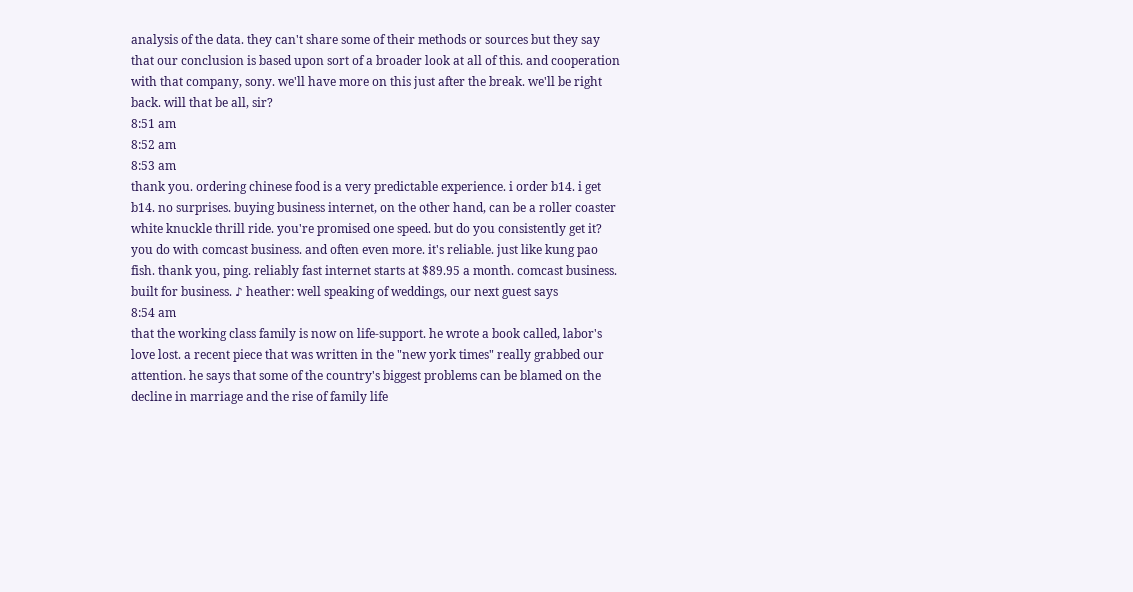analysis of the data. they can't share some of their methods or sources but they say that our conclusion is based upon sort of a broader look at all of this. and cooperation with that company, sony. we'll have more on this just after the break. we'll be right back. will that be all, sir?
8:51 am
8:52 am
8:53 am
thank you. ordering chinese food is a very predictable experience. i order b14. i get b14. no surprises. buying business internet, on the other hand, can be a roller coaster white knuckle thrill ride. you're promised one speed. but do you consistently get it? you do with comcast business. and often even more. it's reliable. just like kung pao fish. thank you, ping. reliably fast internet starts at $89.95 a month. comcast business. built for business. ♪ heather: well speaking of weddings, our next guest says
8:54 am
that the working class family is now on life-support. he wrote a book called, labor's love lost. a recent piece that was written in the "new york times" really grabbed our attention. he says that some of the country's biggest problems can be blamed on the decline in marriage and the rise of family life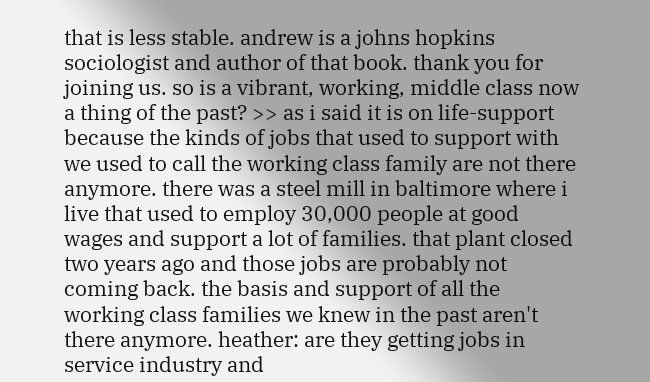that is less stable. andrew is a johns hopkins sociologist and author of that book. thank you for joining us. so is a vibrant, working, middle class now a thing of the past? >> as i said it is on life-support because the kinds of jobs that used to support with we used to call the working class family are not there anymore. there was a steel mill in baltimore where i live that used to employ 30,000 people at good wages and support a lot of families. that plant closed two years ago and those jobs are probably not coming back. the basis and support of all the working class families we knew in the past aren't there anymore. heather: are they getting jobs in service industry and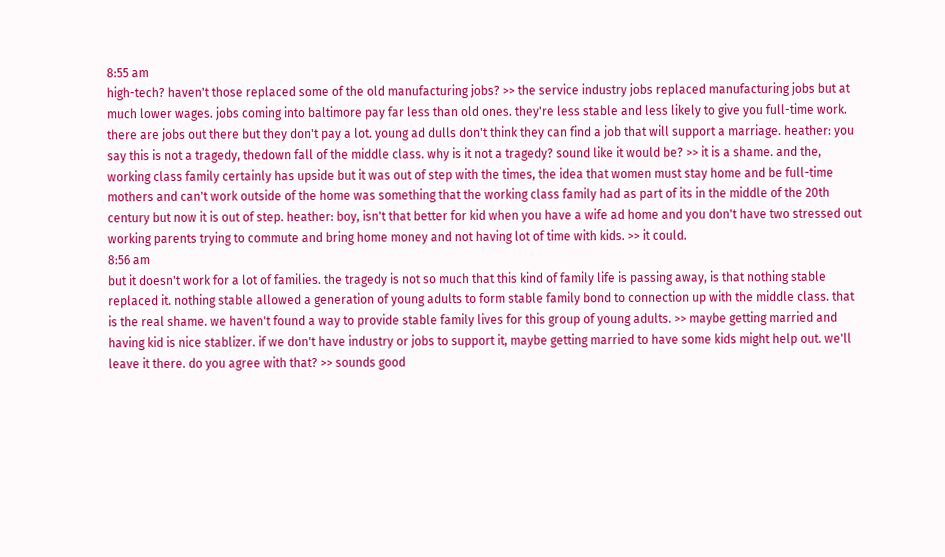8:55 am
high-tech? haven't those replaced some of the old manufacturing jobs? >> the service industry jobs replaced manufacturing jobs but at much lower wages. jobs coming into baltimore pay far less than old ones. they're less stable and less likely to give you full-time work. there are jobs out there but they don't pay a lot. young ad dulls don't think they can find a job that will support a marriage. heather: you say this is not a tragedy, thedown fall of the middle class. why is it not a tragedy? sound like it would be? >> it is a shame. and the, working class family certainly has upside but it was out of step with the times, the idea that women must stay home and be full-time mothers and can't work outside of the home was something that the working class family had as part of its in the middle of the 20th century but now it is out of step. heather: boy, isn't that better for kid when you have a wife ad home and you don't have two stressed out working parents trying to commute and bring home money and not having lot of time with kids. >> it could.
8:56 am
but it doesn't work for a lot of families. the tragedy is not so much that this kind of family life is passing away, is that nothing stable replaced it. nothing stable allowed a generation of young adults to form stable family bond to connection up with the middle class. that is the real shame. we haven't found a way to provide stable family lives for this group of young adults. >> maybe getting married and having kid is nice stablizer. if we don't have industry or jobs to support it, maybe getting married to have some kids might help out. we'll leave it there. do you agree with that? >> sounds good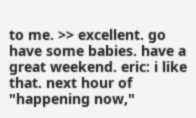to me. >> excellent. go have some babies. have a great weekend. eric: i like that. next hour of "happening now,"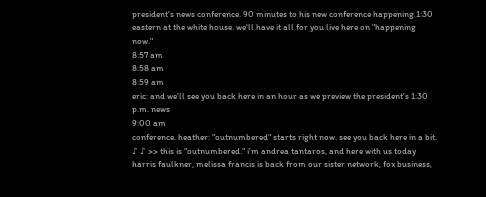president's news conference. 90 minutes to his new conference happening 1:30 eastern at the white house. we'll have it all for you live here on "happening now."
8:57 am
8:58 am
8:59 am
eric: and we'll see you back here in an hour as we preview the president's 1:30 p.m. news
9:00 am
conference. heather: "outnumbered" starts right now. see you back here in a bit. ♪ ♪ >> this is "outnumbered." i'm andrea tantaros, and here with us today harris faulkner, melissa francis is back from our sister network, fox business,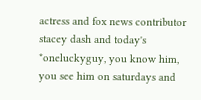actress and fox news contributor stacey dash and today's *oneluckyguy, you know him, you see him on saturdays and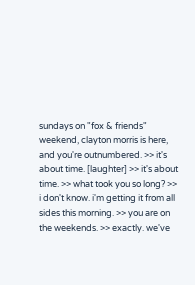sundays on "fox & friends" weekend, clayton morris is here, and you're outnumbered. >> it's about time. [laughter] >> it's about time. >> what took you so long? >> i don't know. i'm getting it from all sides this morning. >> you are on the weekends. >> exactly. we've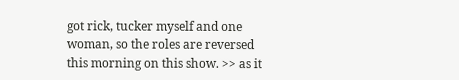got rick, tucker myself and one woman, so the roles are reversed this morning on this show. >> as it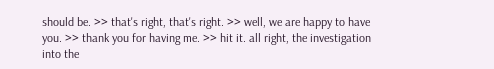should be. >> that's right, that's right. >> well, we are happy to have you. >> thank you for having me. >> hit it. all right, the investigation into the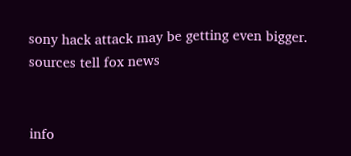sony hack attack may be getting even bigger. sources tell fox news


info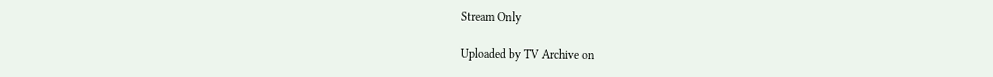Stream Only

Uploaded by TV Archive on